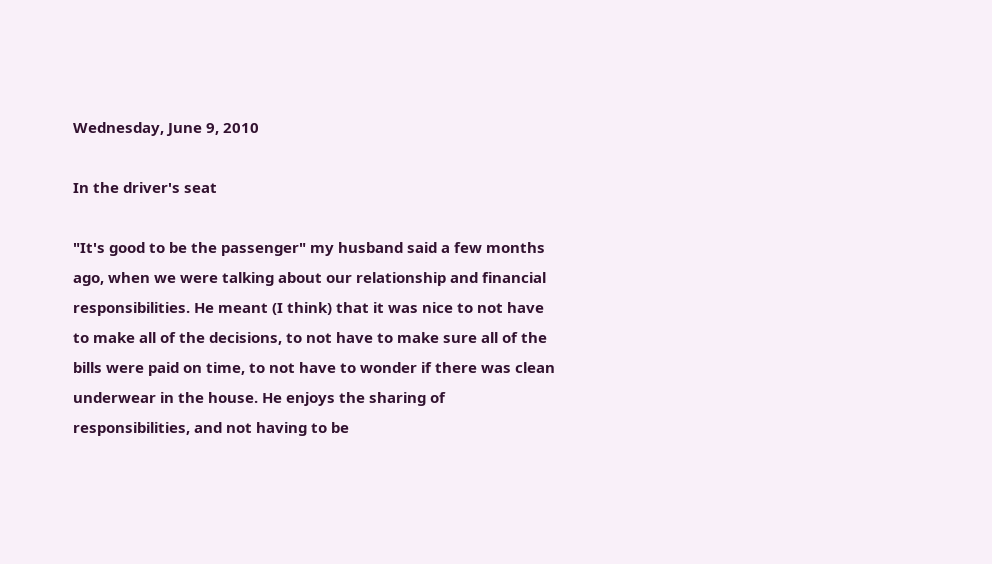Wednesday, June 9, 2010

In the driver's seat

"It's good to be the passenger" my husband said a few months ago, when we were talking about our relationship and financial responsibilities. He meant (I think) that it was nice to not have to make all of the decisions, to not have to make sure all of the bills were paid on time, to not have to wonder if there was clean underwear in the house. He enjoys the sharing of responsibilities, and not having to be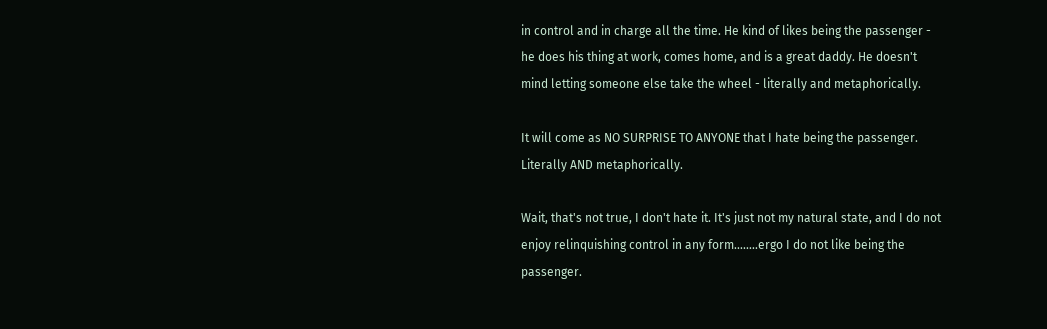in control and in charge all the time. He kind of likes being the passenger - he does his thing at work, comes home, and is a great daddy. He doesn't mind letting someone else take the wheel - literally and metaphorically.

It will come as NO SURPRISE TO ANYONE that I hate being the passenger.
Literally AND metaphorically.

Wait, that's not true, I don't hate it. It's just not my natural state, and I do not enjoy relinquishing control in any form........ergo I do not like being the passenger.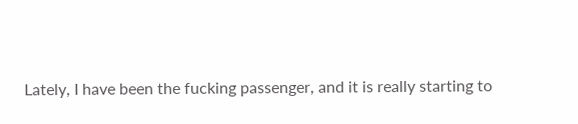Lately, I have been the fucking passenger, and it is really starting to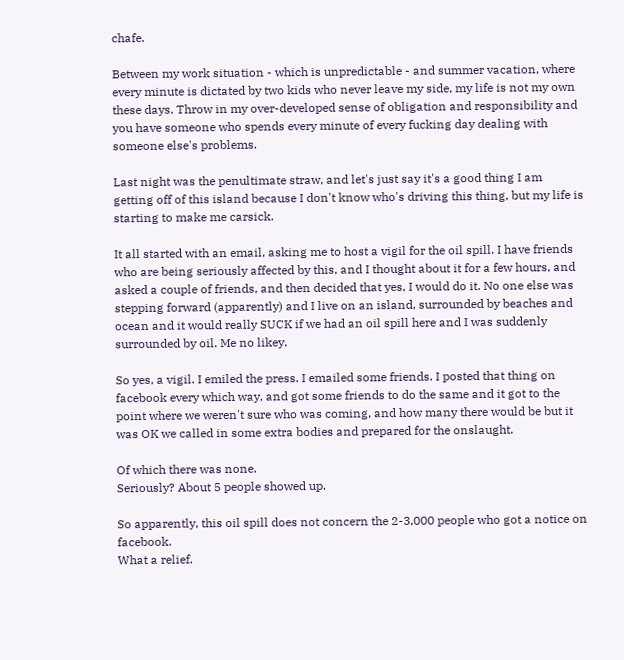chafe.

Between my work situation - which is unpredictable - and summer vacation, where every minute is dictated by two kids who never leave my side, my life is not my own these days. Throw in my over-developed sense of obligation and responsibility and you have someone who spends every minute of every fucking day dealing with someone else's problems.

Last night was the penultimate straw, and let's just say it's a good thing I am getting off of this island because I don't know who's driving this thing, but my life is starting to make me carsick.

It all started with an email, asking me to host a vigil for the oil spill. I have friends who are being seriously affected by this, and I thought about it for a few hours, and asked a couple of friends, and then decided that yes, I would do it. No one else was stepping forward (apparently) and I live on an island, surrounded by beaches and ocean and it would really SUCK if we had an oil spill here and I was suddenly surrounded by oil. Me no likey.

So yes, a vigil. I emiled the press. I emailed some friends. I posted that thing on facebook every which way, and got some friends to do the same and it got to the point where we weren't sure who was coming, and how many there would be but it was OK we called in some extra bodies and prepared for the onslaught.

Of which there was none.
Seriously? About 5 people showed up.

So apparently, this oil spill does not concern the 2-3,000 people who got a notice on facebook.
What a relief.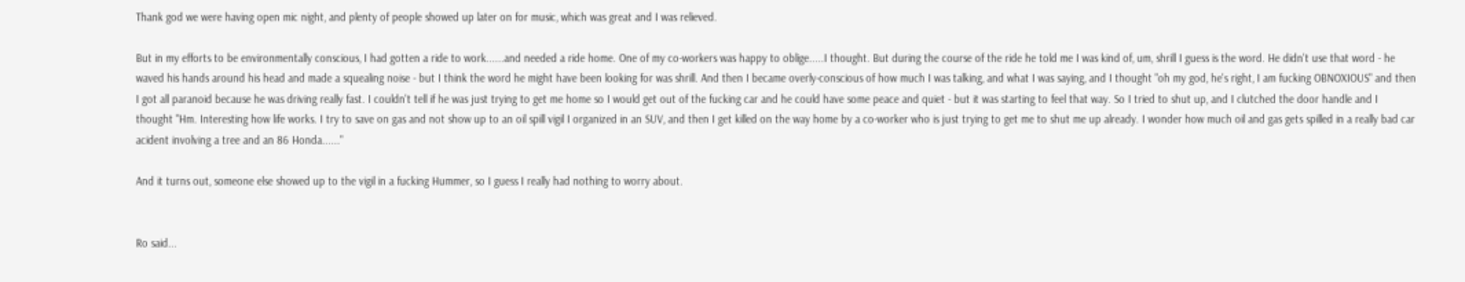Thank god we were having open mic night, and plenty of people showed up later on for music, which was great and I was relieved.

But in my efforts to be environmentally conscious, I had gotten a ride to work......and needed a ride home. One of my co-workers was happy to oblige.....I thought. But during the course of the ride he told me I was kind of, um, shrill I guess is the word. He didn't use that word - he waved his hands around his head and made a squealing noise - but I think the word he might have been looking for was shrill. And then I became overly-conscious of how much I was talking, and what I was saying, and I thought "oh my god, he's right, I am fucking OBNOXIOUS" and then I got all paranoid because he was driving really fast. I couldn't tell if he was just trying to get me home so I would get out of the fucking car and he could have some peace and quiet - but it was starting to feel that way. So I tried to shut up, and I clutched the door handle and I thought "Hm. Interesting how life works. I try to save on gas and not show up to an oil spill vigil I organized in an SUV, and then I get killed on the way home by a co-worker who is just trying to get me to shut me up already. I wonder how much oil and gas gets spilled in a really bad car acident involving a tree and an 86 Honda......"

And it turns out, someone else showed up to the vigil in a fucking Hummer, so I guess I really had nothing to worry about.


Ro said...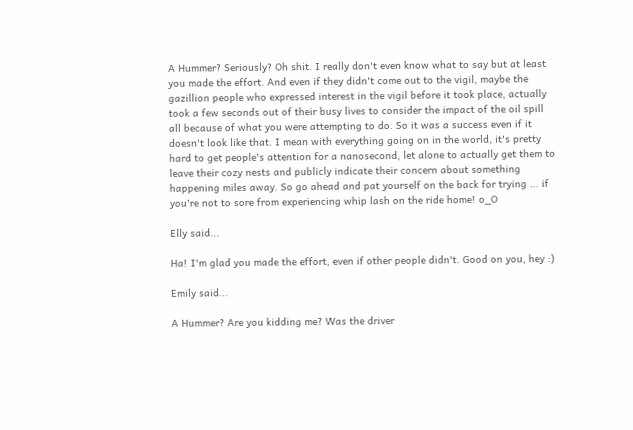A Hummer? Seriously? Oh shit. I really don't even know what to say but at least you made the effort. And even if they didn't come out to the vigil, maybe the gazillion people who expressed interest in the vigil before it took place, actually took a few seconds out of their busy lives to consider the impact of the oil spill all because of what you were attempting to do. So it was a success even if it doesn't look like that. I mean with everything going on in the world, it's pretty hard to get people's attention for a nanosecond, let alone to actually get them to leave their cozy nests and publicly indicate their concern about something happening miles away. So go ahead and pat yourself on the back for trying ... if you're not to sore from experiencing whip lash on the ride home! o_O

Elly said...

Ha! I'm glad you made the effort, even if other people didn't. Good on you, hey :)

Emily said...

A Hummer? Are you kidding me? Was the driver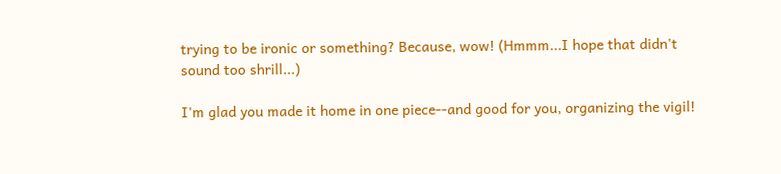trying to be ironic or something? Because, wow! (Hmmm...I hope that didn't sound too shrill...)

I'm glad you made it home in one piece--and good for you, organizing the vigil!